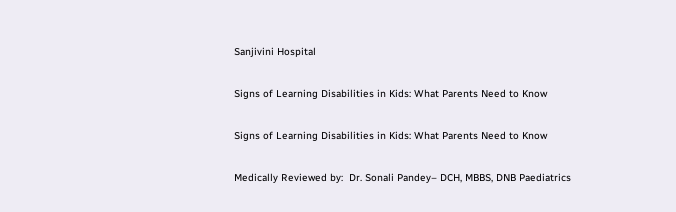Sanjivini Hospital

Signs of Learning Disabilities in Kids: What Parents Need to Know

Signs of Learning Disabilities in Kids: What Parents Need to Know

Medically Reviewed by:  Dr. Sonali Pandey– DCH, MBBS, DNB Paediatrics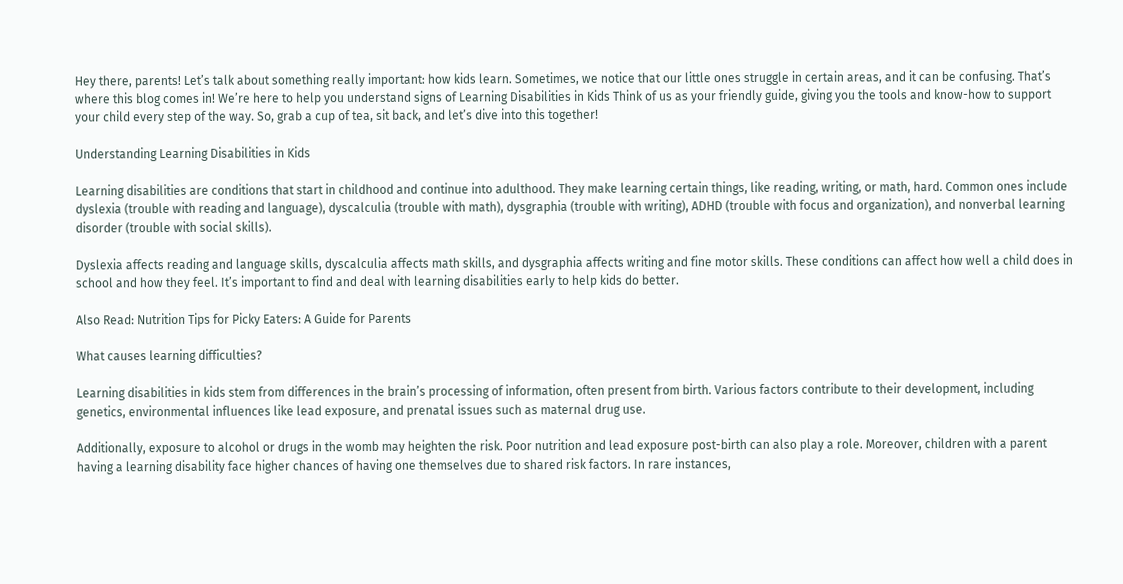Hey there, parents! Let’s talk about something really important: how kids learn. Sometimes, we notice that our little ones struggle in certain areas, and it can be confusing. That’s where this blog comes in! We’re here to help you understand signs of Learning Disabilities in Kids Think of us as your friendly guide, giving you the tools and know-how to support your child every step of the way. So, grab a cup of tea, sit back, and let’s dive into this together!

Understanding Learning Disabilities in Kids

Learning disabilities are conditions that start in childhood and continue into adulthood. They make learning certain things, like reading, writing, or math, hard. Common ones include dyslexia (trouble with reading and language), dyscalculia (trouble with math), dysgraphia (trouble with writing), ADHD (trouble with focus and organization), and nonverbal learning disorder (trouble with social skills).

Dyslexia affects reading and language skills, dyscalculia affects math skills, and dysgraphia affects writing and fine motor skills. These conditions can affect how well a child does in school and how they feel. It’s important to find and deal with learning disabilities early to help kids do better.

Also Read: Nutrition Tips for Picky Eaters: A Guide for Parents

What causes learning difficulties?

Learning disabilities in kids stem from differences in the brain’s processing of information, often present from birth. Various factors contribute to their development, including genetics, environmental influences like lead exposure, and prenatal issues such as maternal drug use.

Additionally, exposure to alcohol or drugs in the womb may heighten the risk. Poor nutrition and lead exposure post-birth can also play a role. Moreover, children with a parent having a learning disability face higher chances of having one themselves due to shared risk factors. In rare instances,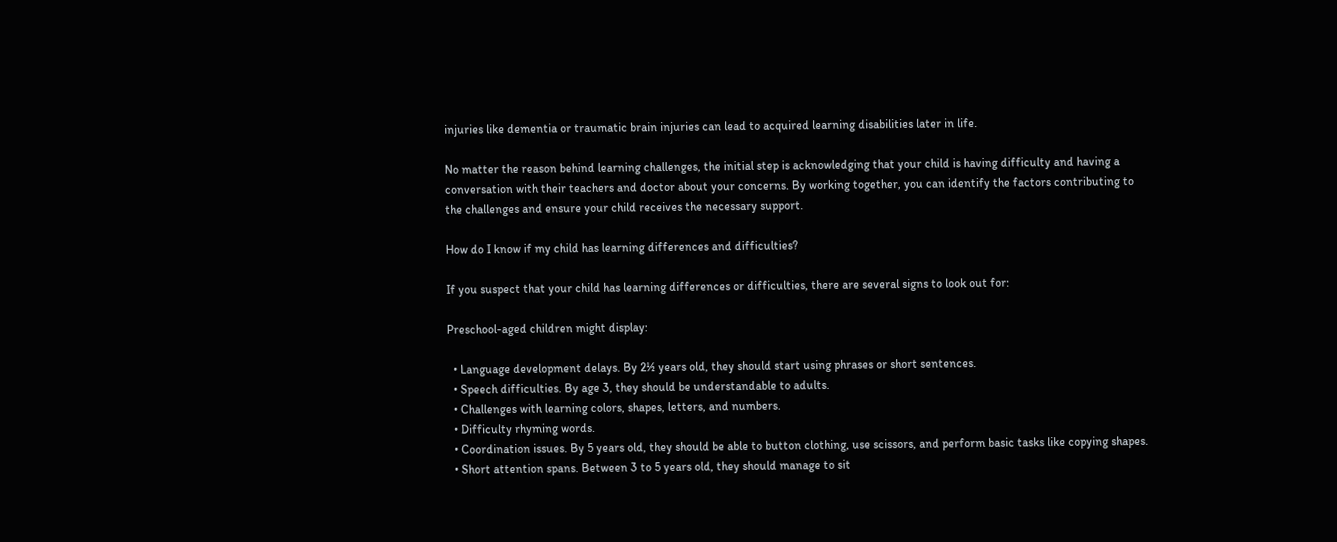injuries like dementia or traumatic brain injuries can lead to acquired learning disabilities later in life.

No matter the reason behind learning challenges, the initial step is acknowledging that your child is having difficulty and having a conversation with their teachers and doctor about your concerns. By working together, you can identify the factors contributing to the challenges and ensure your child receives the necessary support.

How do I know if my child has learning differences and difficulties?

If you suspect that your child has learning differences or difficulties, there are several signs to look out for:

Preschool-aged children might display:

  • Language development delays. By 2½ years old, they should start using phrases or short sentences.
  • Speech difficulties. By age 3, they should be understandable to adults.
  • Challenges with learning colors, shapes, letters, and numbers.
  • Difficulty rhyming words.
  • Coordination issues. By 5 years old, they should be able to button clothing, use scissors, and perform basic tasks like copying shapes.
  • Short attention spans. Between 3 to 5 years old, they should manage to sit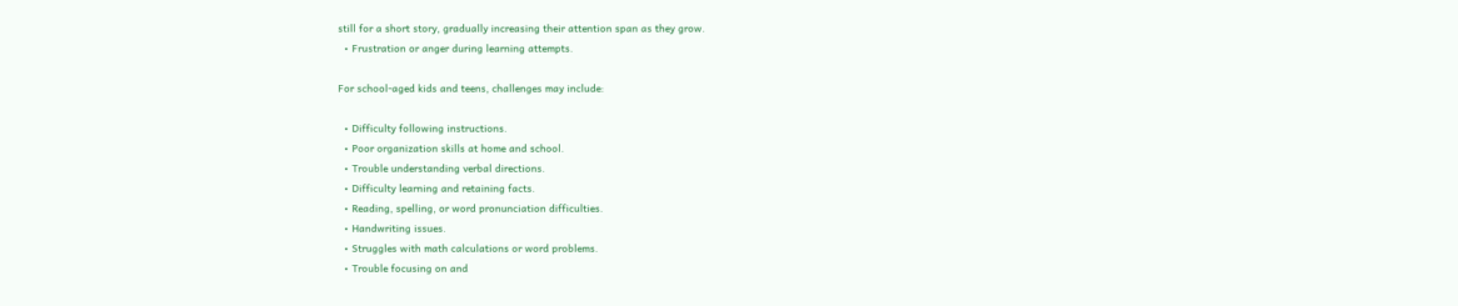still for a short story, gradually increasing their attention span as they grow.
  • Frustration or anger during learning attempts.

For school-aged kids and teens, challenges may include:

  • Difficulty following instructions.
  • Poor organization skills at home and school.
  • Trouble understanding verbal directions.
  • Difficulty learning and retaining facts.
  • Reading, spelling, or word pronunciation difficulties.
  • Handwriting issues.
  • Struggles with math calculations or word problems.
  • Trouble focusing on and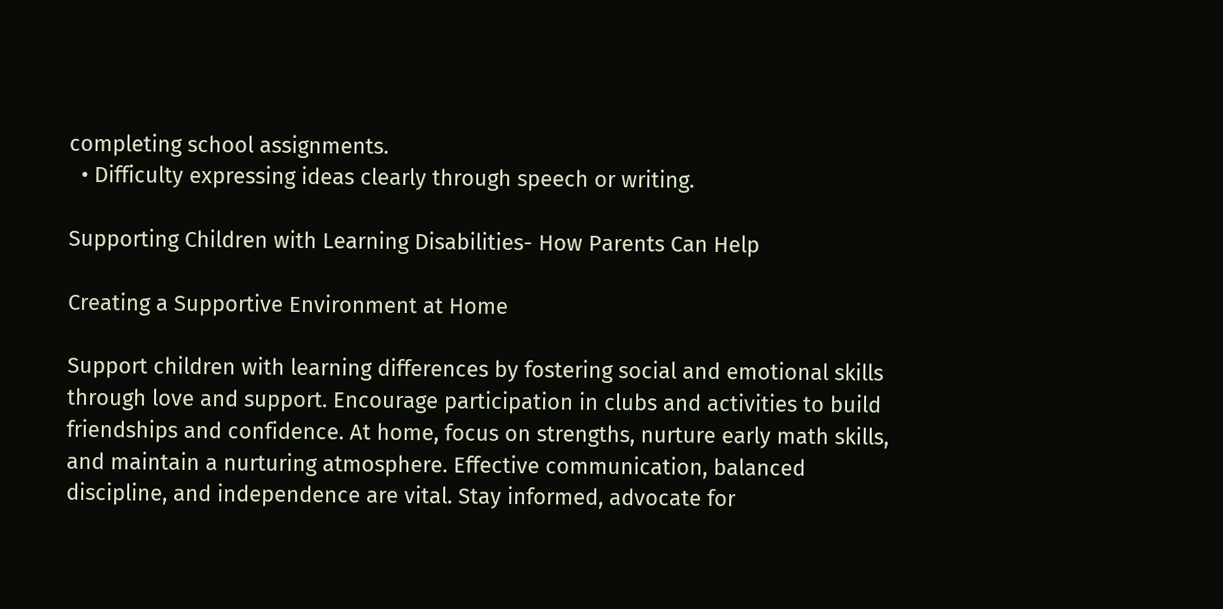completing school assignments.
  • Difficulty expressing ideas clearly through speech or writing.

Supporting Children with Learning Disabilities- How Parents Can Help

Creating a Supportive Environment at Home

Support children with learning differences by fostering social and emotional skills through love and support. Encourage participation in clubs and activities to build friendships and confidence. At home, focus on strengths, nurture early math skills, and maintain a nurturing atmosphere. Effective communication, balanced discipline, and independence are vital. Stay informed, advocate for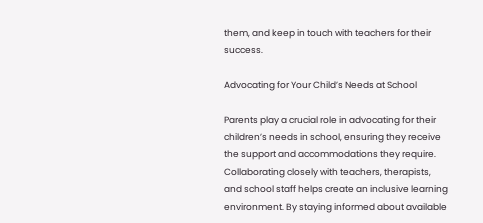them, and keep in touch with teachers for their success.

Advocating for Your Child’s Needs at School

Parents play a crucial role in advocating for their children’s needs in school, ensuring they receive the support and accommodations they require. Collaborating closely with teachers, therapists, and school staff helps create an inclusive learning environment. By staying informed about available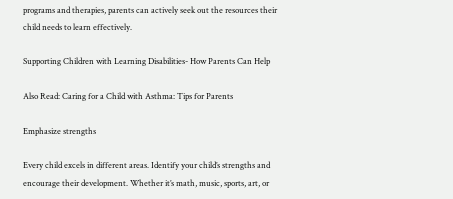programs and therapies, parents can actively seek out the resources their child needs to learn effectively.

Supporting Children with Learning Disabilities- How Parents Can Help

Also Read: Caring for a Child with Asthma: Tips for Parents

Emphasize strengths

Every child excels in different areas. Identify your child’s strengths and encourage their development. Whether it’s math, music, sports, art, or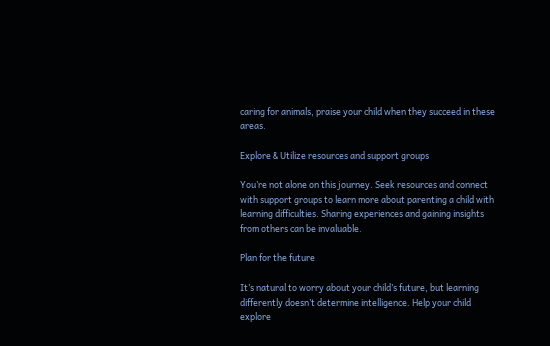caring for animals, praise your child when they succeed in these areas.

Explore & Utilize resources and support groups

You’re not alone on this journey. Seek resources and connect with support groups to learn more about parenting a child with learning difficulties. Sharing experiences and gaining insights from others can be invaluable.

Plan for the future

It’s natural to worry about your child’s future, but learning differently doesn’t determine intelligence. Help your child explore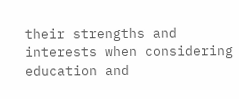their strengths and interests when considering education and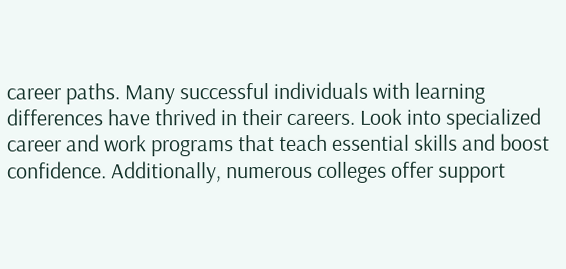career paths. Many successful individuals with learning differences have thrived in their careers. Look into specialized career and work programs that teach essential skills and boost confidence. Additionally, numerous colleges offer support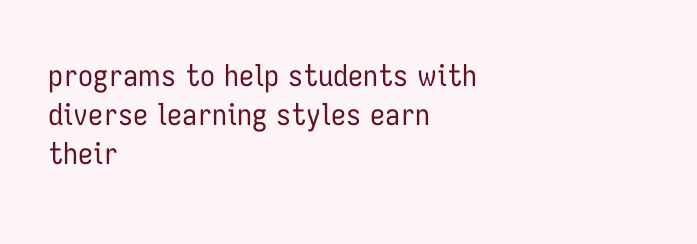programs to help students with diverse learning styles earn their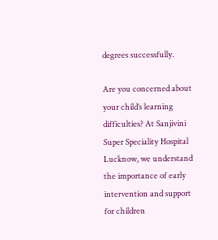degrees successfully.

Are you concerned about your child’s learning difficulties? At Sanjivini Super Speciality Hospital Lucknow, we understand the importance of early intervention and support for children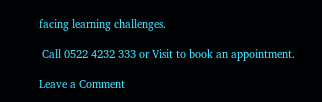facing learning challenges.

 Call 0522 4232 333 or Visit to book an appointment.

Leave a Comment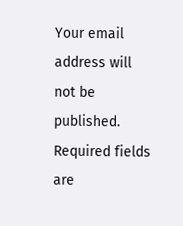Your email address will not be published. Required fields are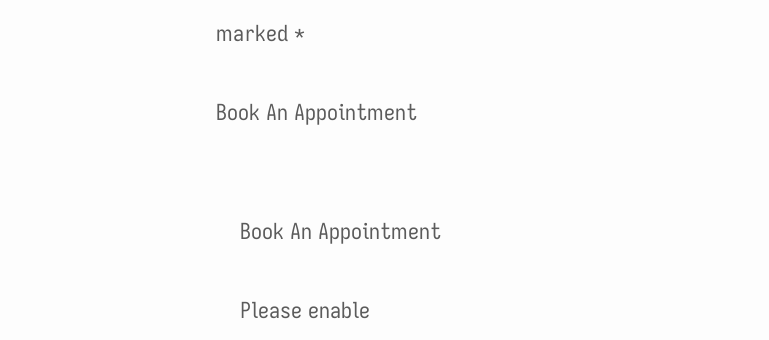marked *

Book An Appointment


    Book An Appointment

    Please enable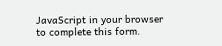JavaScript in your browser to complete this form.